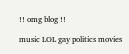!! omg blog !!

music LOL gay politics movies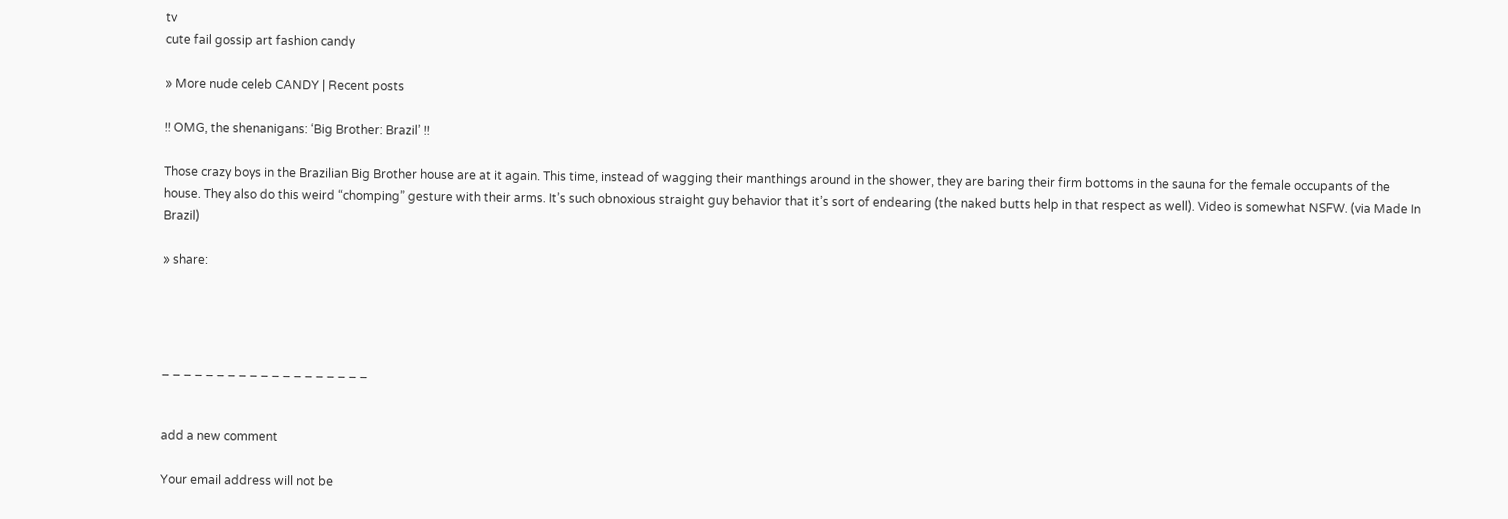tv
cute fail gossip art fashion candy

» More nude celeb CANDY | Recent posts

!! OMG, the shenanigans: ‘Big Brother: Brazil’ !!

Those crazy boys in the Brazilian Big Brother house are at it again. This time, instead of wagging their manthings around in the shower, they are baring their firm bottoms in the sauna for the female occupants of the house. They also do this weird “chomping” gesture with their arms. It’s such obnoxious straight guy behavior that it’s sort of endearing (the naked butts help in that respect as well). Video is somewhat NSFW. (via Made In Brazil)

» share:




_ _ _ _ _ _ _ _ _ _ _ _ _ _ _ _ _ _ _


add a new comment

Your email address will not be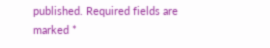published. Required fields are marked *